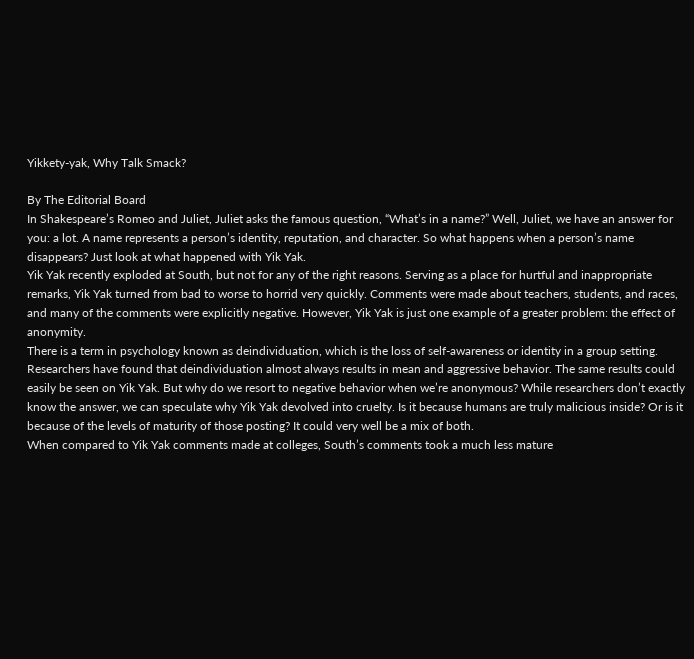Yikkety-yak, Why Talk Smack?

By The Editorial Board
In Shakespeare’s Romeo and Juliet, Juliet asks the famous question, “What’s in a name?” Well, Juliet, we have an answer for you: a lot. A name represents a person’s identity, reputation, and character. So what happens when a person’s name disappears? Just look at what happened with Yik Yak.
Yik Yak recently exploded at South, but not for any of the right reasons. Serving as a place for hurtful and inappropriate remarks, Yik Yak turned from bad to worse to horrid very quickly. Comments were made about teachers, students, and races, and many of the comments were explicitly negative. However, Yik Yak is just one example of a greater problem: the effect of anonymity.
There is a term in psychology known as deindividuation, which is the loss of self-awareness or identity in a group setting. Researchers have found that deindividuation almost always results in mean and aggressive behavior. The same results could easily be seen on Yik Yak. But why do we resort to negative behavior when we’re anonymous? While researchers don’t exactly know the answer, we can speculate why Yik Yak devolved into cruelty. Is it because humans are truly malicious inside? Or is it because of the levels of maturity of those posting? It could very well be a mix of both.
When compared to Yik Yak comments made at colleges, South’s comments took a much less mature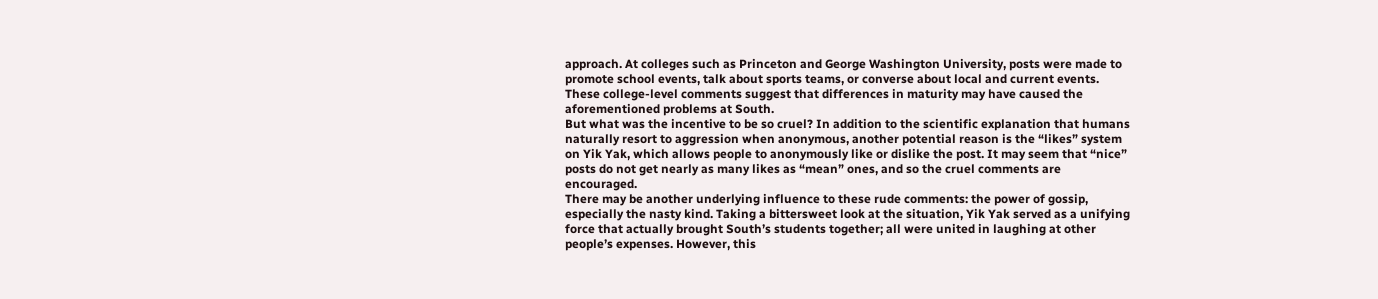approach. At colleges such as Princeton and George Washington University, posts were made to promote school events, talk about sports teams, or converse about local and current events. These college-level comments suggest that differences in maturity may have caused the aforementioned problems at South.
But what was the incentive to be so cruel? In addition to the scientific explanation that humans naturally resort to aggression when anonymous, another potential reason is the “likes” system on Yik Yak, which allows people to anonymously like or dislike the post. It may seem that “nice” posts do not get nearly as many likes as “mean” ones, and so the cruel comments are encouraged.
There may be another underlying influence to these rude comments: the power of gossip, especially the nasty kind. Taking a bittersweet look at the situation, Yik Yak served as a unifying force that actually brought South’s students together; all were united in laughing at other people’s expenses. However, this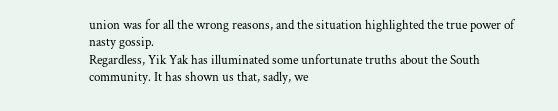union was for all the wrong reasons, and the situation highlighted the true power of nasty gossip.
Regardless, Yik Yak has illuminated some unfortunate truths about the South community. It has shown us that, sadly, we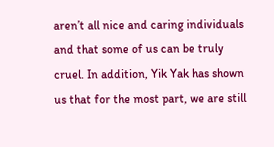aren’t all nice and caring individuals and that some of us can be truly cruel. In addition, Yik Yak has shown us that for the most part, we are still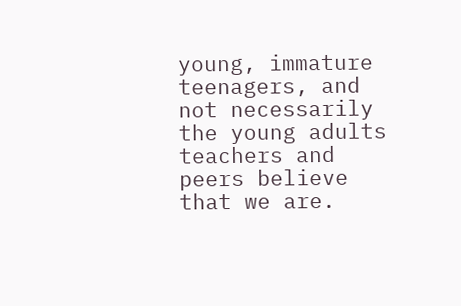young, immature teenagers, and not necessarily the young adults teachers and peers believe that we are.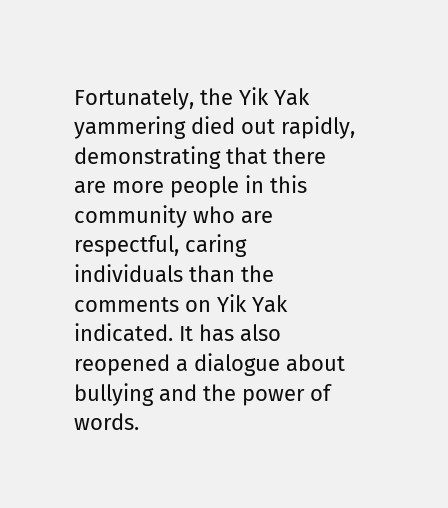Fortunately, the Yik Yak yammering died out rapidly, demonstrating that there are more people in this community who are respectful, caring individuals than the comments on Yik Yak indicated. It has also reopened a dialogue about bullying and the power of words.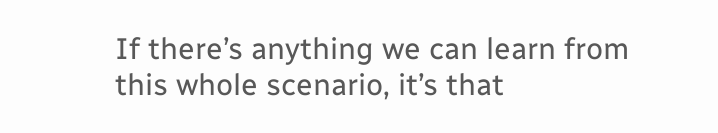If there’s anything we can learn from this whole scenario, it’s that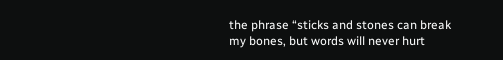the phrase “sticks and stones can break my bones, but words will never hurt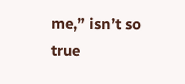me,” isn’t so true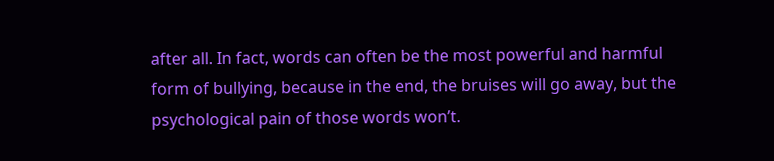after all. In fact, words can often be the most powerful and harmful form of bullying, because in the end, the bruises will go away, but the psychological pain of those words won’t.